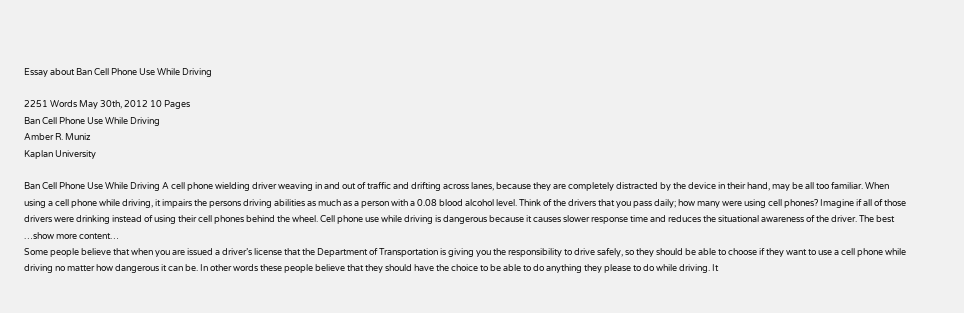Essay about Ban Cell Phone Use While Driving

2251 Words May 30th, 2012 10 Pages
Ban Cell Phone Use While Driving
Amber R. Muniz
Kaplan University

Ban Cell Phone Use While Driving A cell phone wielding driver weaving in and out of traffic and drifting across lanes, because they are completely distracted by the device in their hand, may be all too familiar. When using a cell phone while driving, it impairs the persons driving abilities as much as a person with a 0.08 blood alcohol level. Think of the drivers that you pass daily; how many were using cell phones? Imagine if all of those drivers were drinking instead of using their cell phones behind the wheel. Cell phone use while driving is dangerous because it causes slower response time and reduces the situational awareness of the driver. The best
…show more content…
Some people believe that when you are issued a driver’s license that the Department of Transportation is giving you the responsibility to drive safely, so they should be able to choose if they want to use a cell phone while driving no matter how dangerous it can be. In other words these people believe that they should have the choice to be able to do anything they please to do while driving. It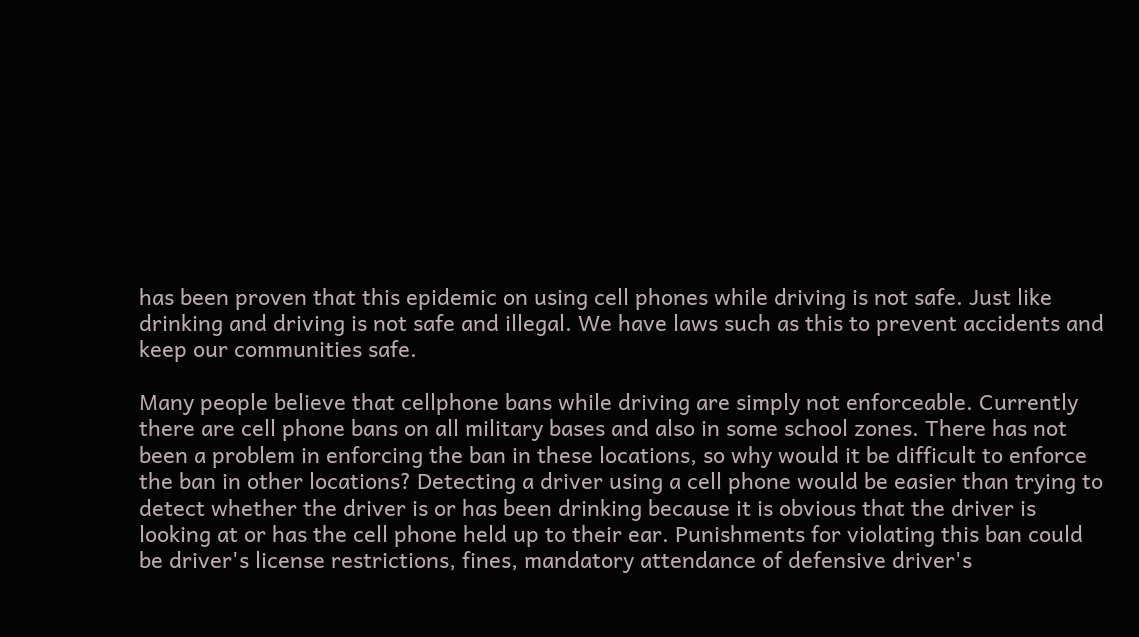has been proven that this epidemic on using cell phones while driving is not safe. Just like drinking and driving is not safe and illegal. We have laws such as this to prevent accidents and keep our communities safe.

Many people believe that cellphone bans while driving are simply not enforceable. Currently there are cell phone bans on all military bases and also in some school zones. There has not been a problem in enforcing the ban in these locations, so why would it be difficult to enforce the ban in other locations? Detecting a driver using a cell phone would be easier than trying to detect whether the driver is or has been drinking because it is obvious that the driver is looking at or has the cell phone held up to their ear. Punishments for violating this ban could be driver's license restrictions, fines, mandatory attendance of defensive driver's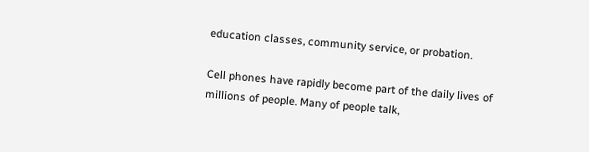education classes, community service, or probation.

Cell phones have rapidly become part of the daily lives of millions of people. Many of people talk,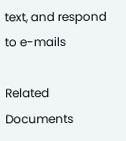text, and respond to e-mails

Related Documents